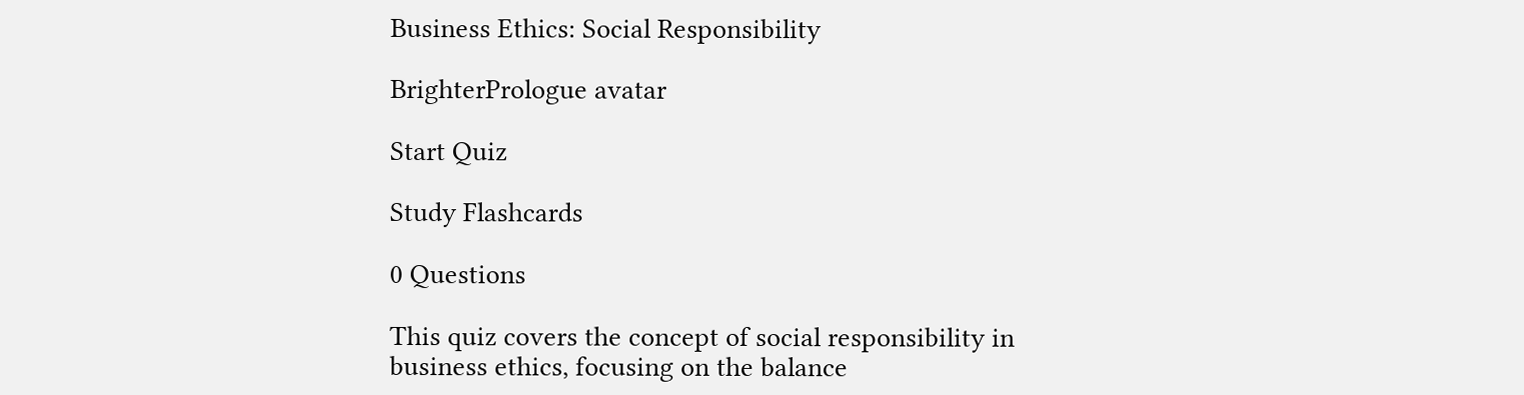Business Ethics: Social Responsibility

BrighterPrologue avatar

Start Quiz

Study Flashcards

0 Questions

This quiz covers the concept of social responsibility in business ethics, focusing on the balance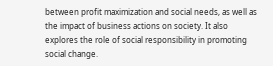between profit maximization and social needs, as well as the impact of business actions on society. It also explores the role of social responsibility in promoting social change.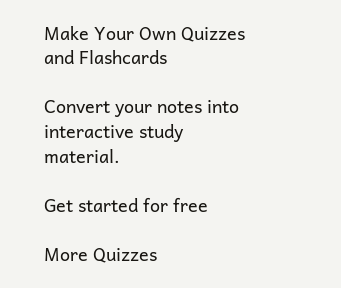Make Your Own Quizzes and Flashcards

Convert your notes into interactive study material.

Get started for free

More Quizzes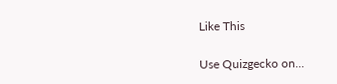Like This

Use Quizgecko on...